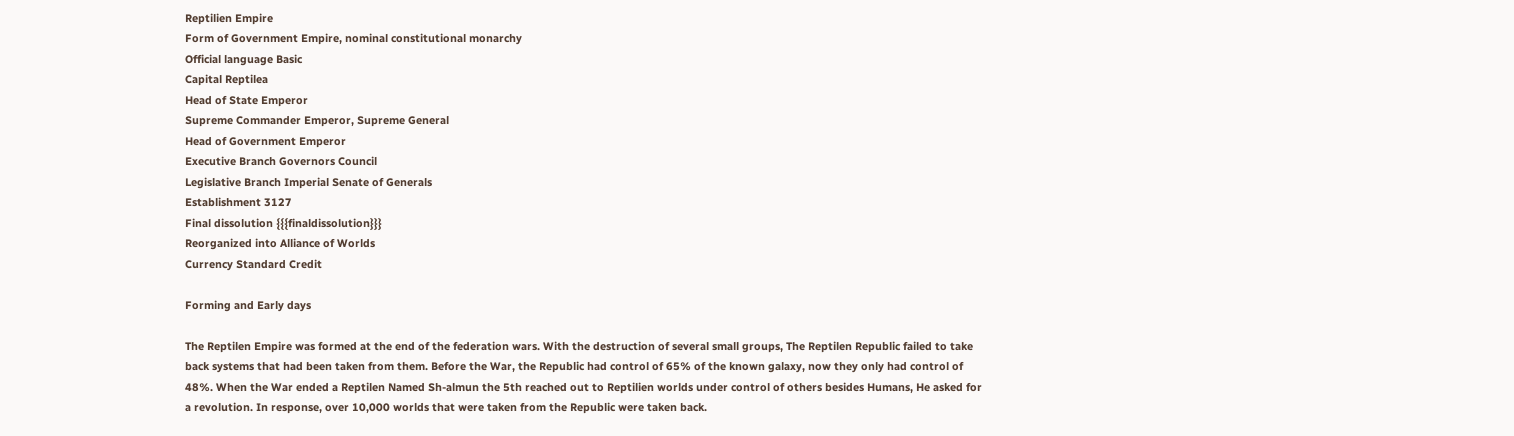Reptilien Empire
Form of Government Empire, nominal constitutional monarchy
Official language Basic
Capital Reptilea
Head of State Emperor
Supreme Commander Emperor, Supreme General
Head of Government Emperor
Executive Branch Governors Council
Legislative Branch Imperial Senate of Generals
Establishment 3127
Final dissolution {{{finaldissolution}}}
Reorganized into Alliance of Worlds
Currency Standard Credit

Forming and Early days

The Reptilen Empire was formed at the end of the federation wars. With the destruction of several small groups, The Reptilen Republic failed to take back systems that had been taken from them. Before the War, the Republic had control of 65% of the known galaxy, now they only had control of 48%. When the War ended a Reptilen Named Sh-almun the 5th reached out to Reptilien worlds under control of others besides Humans, He asked for a revolution. In response, over 10,000 worlds that were taken from the Republic were taken back.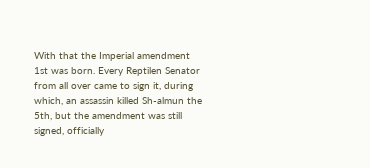With that the Imperial amendment 1st was born. Every Reptilen Senator from all over came to sign it, during which, an assassin killed Sh-almun the 5th, but the amendment was still signed, officially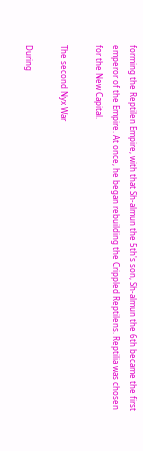forming the Reptilen Empire, with that Sh-almun the 5th's son, Sh-almun the 6th became the first emperor of the Empire. At once, he began rebuilding the Crippled Reptilens. Reptilia was chosen for the New Capital.

The second Nyx War

During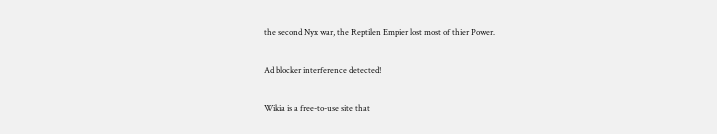the second Nyx war, the Reptilen Empier lost most of thier Power.

Ad blocker interference detected!

Wikia is a free-to-use site that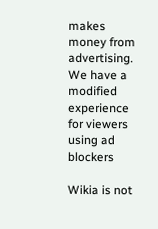makes money from advertising. We have a modified experience for viewers using ad blockers

Wikia is not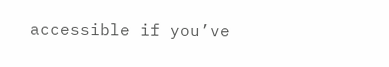accessible if you’ve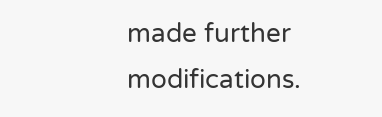made further modifications.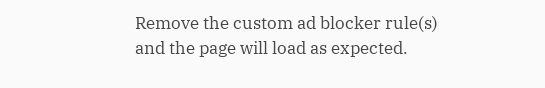Remove the custom ad blocker rule(s) and the page will load as expected.